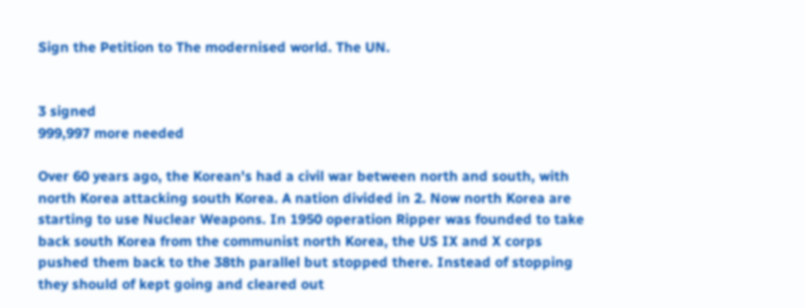Sign the Petition to The modernised world. The UN.


3 signed
999,997 more needed

Over 60 years ago, the Korean's had a civil war between north and south, with north Korea attacking south Korea. A nation divided in 2. Now north Korea are starting to use Nuclear Weapons. In 1950 operation Ripper was founded to take back south Korea from the communist north Korea, the US IX and X corps pushed them back to the 38th parallel but stopped there. Instead of stopping they should of kept going and cleared out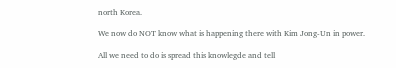north Korea.

We now do NOT know what is happening there with Kim Jong-Un in power.

All we need to do is spread this knowlegde and tell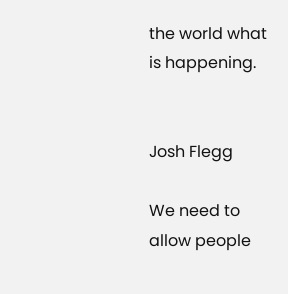the world what is happening.


Josh Flegg

We need to allow people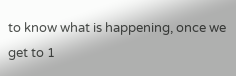to know what is happening, once we get to 1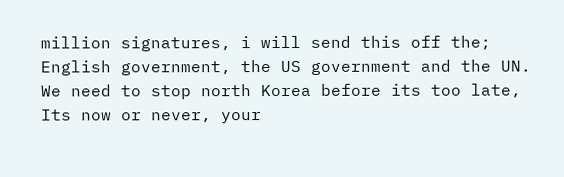million signatures, i will send this off the; English government, the US government and the UN. We need to stop north Korea before its too late, Its now or never, your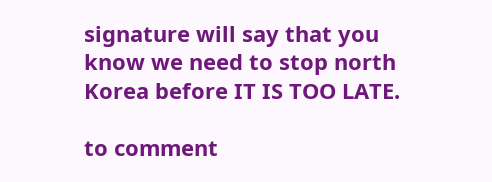signature will say that you know we need to stop north Korea before IT IS TOO LATE.

to comment